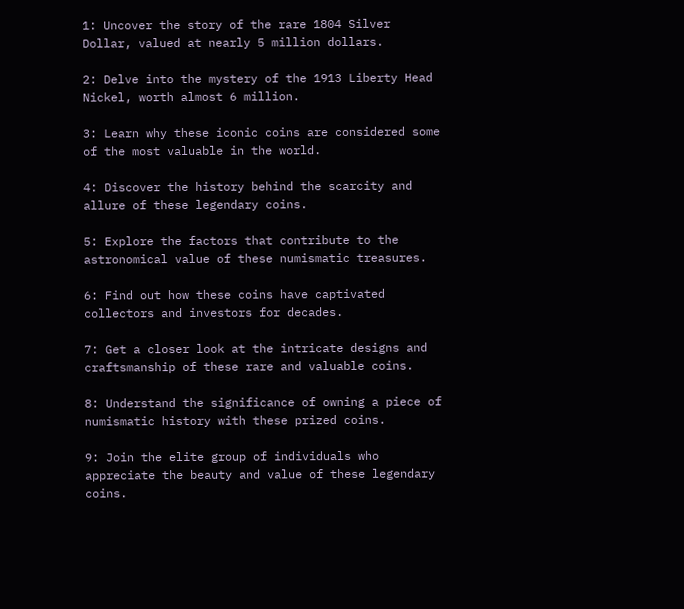1: Uncover the story of the rare 1804 Silver Dollar, valued at nearly 5 million dollars.

2: Delve into the mystery of the 1913 Liberty Head Nickel, worth almost 6 million.

3: Learn why these iconic coins are considered some of the most valuable in the world.

4: Discover the history behind the scarcity and allure of these legendary coins.

5: Explore the factors that contribute to the astronomical value of these numismatic treasures.

6: Find out how these coins have captivated collectors and investors for decades.

7: Get a closer look at the intricate designs and craftsmanship of these rare and valuable coins.

8: Understand the significance of owning a piece of numismatic history with these prized coins.

9: Join the elite group of individuals who appreciate the beauty and value of these legendary coins.